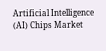Artificial Intelligence (AI) Chips Market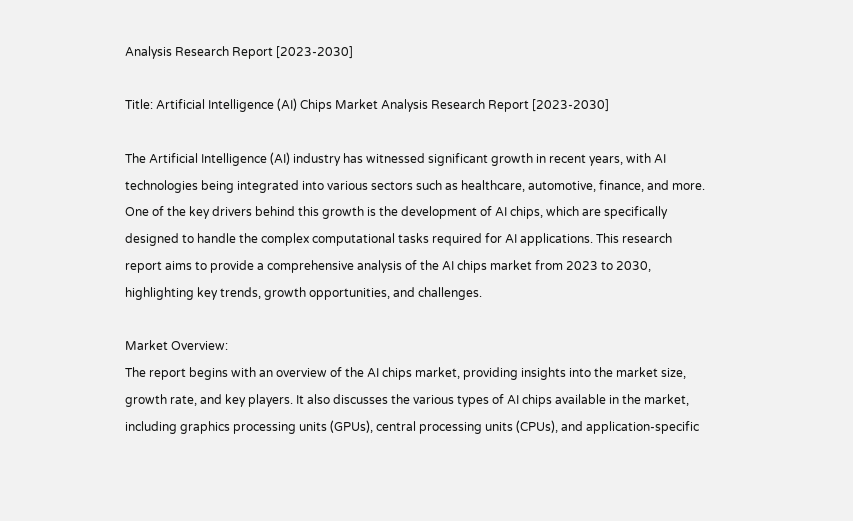Analysis Research Report [2023-2030]

Title: Artificial Intelligence (AI) Chips Market Analysis Research Report [2023-2030]

The Artificial Intelligence (AI) industry has witnessed significant growth in recent years, with AI technologies being integrated into various sectors such as healthcare, automotive, finance, and more. One of the key drivers behind this growth is the development of AI chips, which are specifically designed to handle the complex computational tasks required for AI applications. This research report aims to provide a comprehensive analysis of the AI chips market from 2023 to 2030, highlighting key trends, growth opportunities, and challenges.

Market Overview:
The report begins with an overview of the AI chips market, providing insights into the market size, growth rate, and key players. It also discusses the various types of AI chips available in the market, including graphics processing units (GPUs), central processing units (CPUs), and application-specific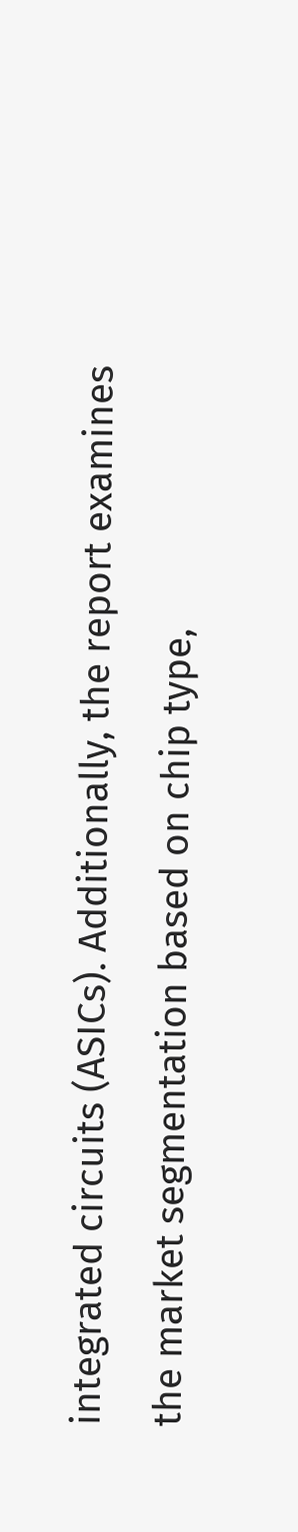integrated circuits (ASICs). Additionally, the report examines the market segmentation based on chip type,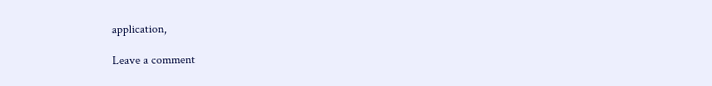application,

Leave a comment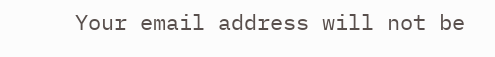Your email address will not be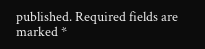published. Required fields are marked *